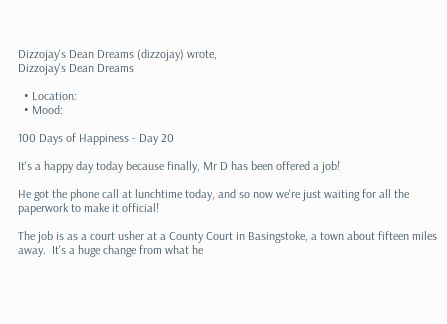Dizzojay's Dean Dreams (dizzojay) wrote,
Dizzojay's Dean Dreams

  • Location:
  • Mood:

100 Days of Happiness - Day 20

It's a happy day today because finally, Mr D has been offered a job!

He got the phone call at lunchtime today, and so now we're just waiting for all the paperwork to make it official!

The job is as a court usher at a County Court in Basingstoke, a town about fifteen miles away.  It's a huge change from what he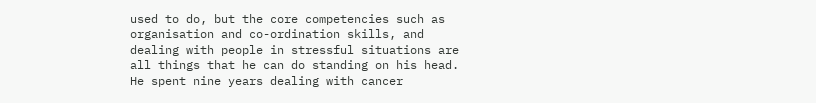used to do, but the core competencies such as organisation and co-ordination skills, and dealing with people in stressful situations are all things that he can do standing on his head. He spent nine years dealing with cancer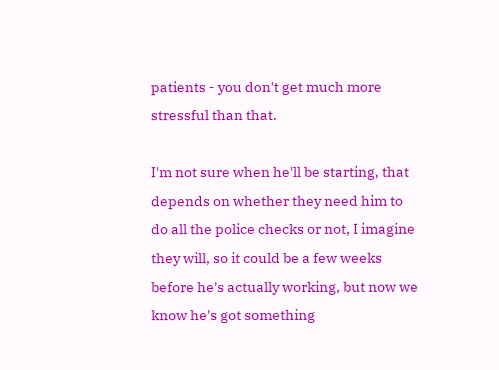patients - you don't get much more stressful than that.

I'm not sure when he'll be starting, that depends on whether they need him to do all the police checks or not, I imagine they will, so it could be a few weeks before he's actually working, but now we know he's got something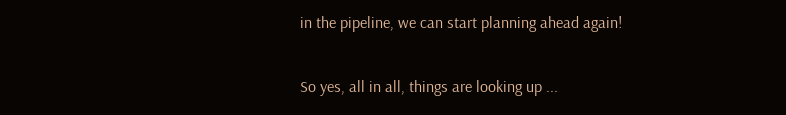in the pipeline, we can start planning ahead again!

So yes, all in all, things are looking up ...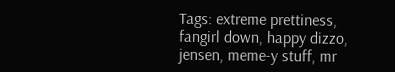Tags: extreme prettiness, fangirl down, happy dizzo, jensen, meme-y stuff, mr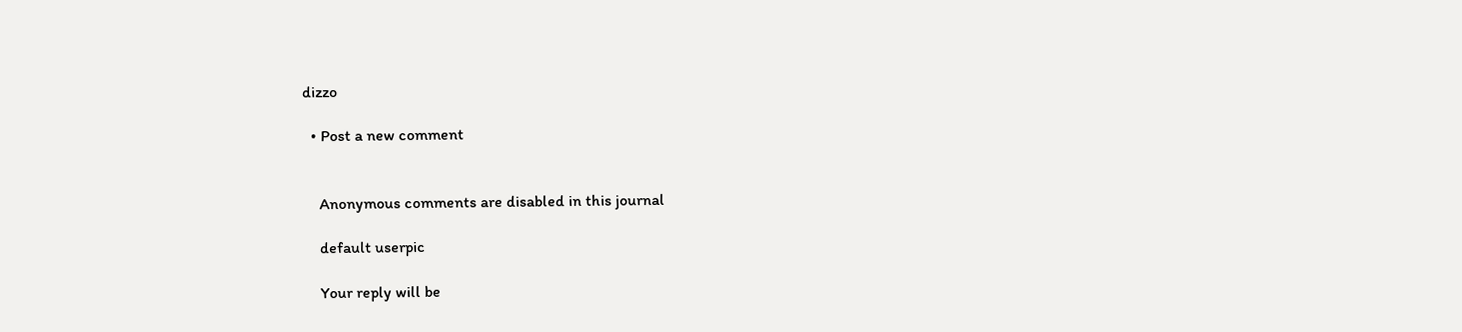dizzo

  • Post a new comment


    Anonymous comments are disabled in this journal

    default userpic

    Your reply will be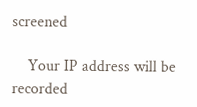screened

    Your IP address will be recorded